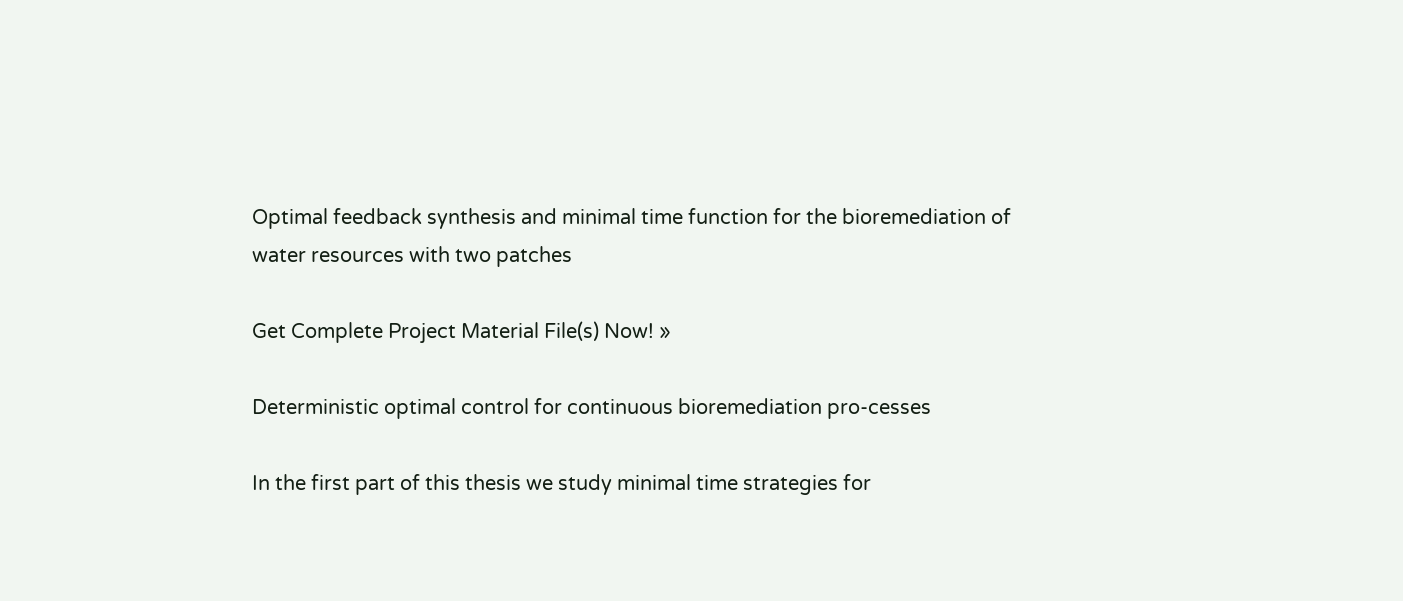Optimal feedback synthesis and minimal time function for the bioremediation of water resources with two patches

Get Complete Project Material File(s) Now! »

Deterministic optimal control for continuous bioremediation pro-cesses

In the first part of this thesis we study minimal time strategies for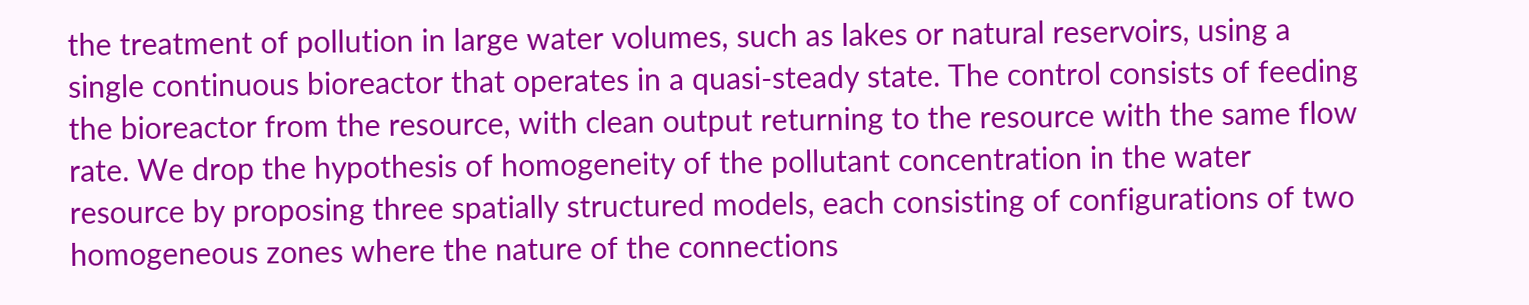the treatment of pollution in large water volumes, such as lakes or natural reservoirs, using a single continuous bioreactor that operates in a quasi-steady state. The control consists of feeding the bioreactor from the resource, with clean output returning to the resource with the same flow rate. We drop the hypothesis of homogeneity of the pollutant concentration in the water resource by proposing three spatially structured models, each consisting of configurations of two homogeneous zones where the nature of the connections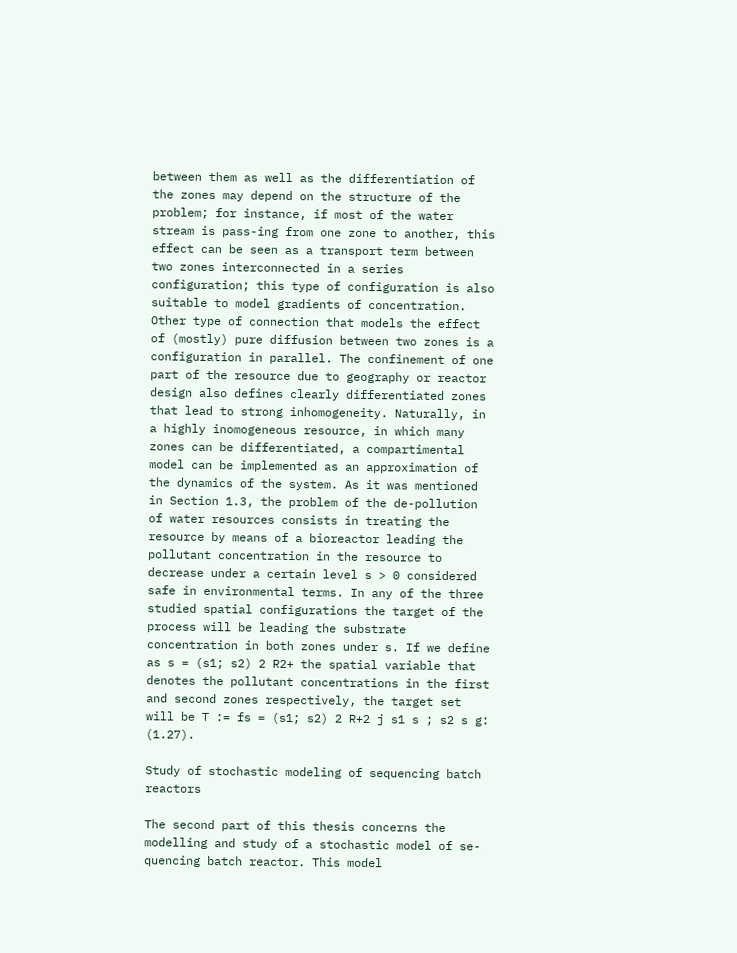between them as well as the differentiation of the zones may depend on the structure of the problem; for instance, if most of the water stream is pass-ing from one zone to another, this effect can be seen as a transport term between two zones interconnected in a series configuration; this type of configuration is also suitable to model gradients of concentration. Other type of connection that models the effect of (mostly) pure diffusion between two zones is a configuration in parallel. The confinement of one part of the resource due to geography or reactor design also defines clearly differentiated zones that lead to strong inhomogeneity. Naturally, in a highly inomogeneous resource, in which many zones can be differentiated, a compartimental model can be implemented as an approximation of the dynamics of the system. As it was mentioned in Section 1.3, the problem of the de-pollution of water resources consists in treating the resource by means of a bioreactor leading the pollutant concentration in the resource to decrease under a certain level s > 0 considered safe in environmental terms. In any of the three studied spatial configurations the target of the process will be leading the substrate concentration in both zones under s. If we define as s = (s1; s2) 2 R2+ the spatial variable that denotes the pollutant concentrations in the first and second zones respectively, the target set will be T := fs = (s1; s2) 2 R+2 j s1 s ; s2 s g: (1.27).

Study of stochastic modeling of sequencing batch reactors

The second part of this thesis concerns the modelling and study of a stochastic model of se-quencing batch reactor. This model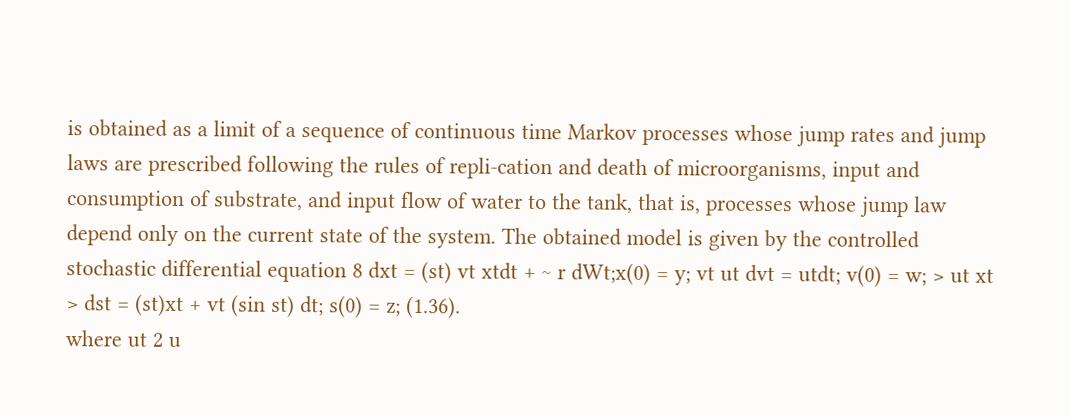is obtained as a limit of a sequence of continuous time Markov processes whose jump rates and jump laws are prescribed following the rules of repli-cation and death of microorganisms, input and consumption of substrate, and input flow of water to the tank, that is, processes whose jump law depend only on the current state of the system. The obtained model is given by the controlled stochastic differential equation 8 dxt = (st) vt xtdt + ~ r dWt;x(0) = y; vt ut dvt = utdt; v(0) = w; > ut xt > dst = (st)xt + vt (sin st) dt; s(0) = z; (1.36).
where ut 2 u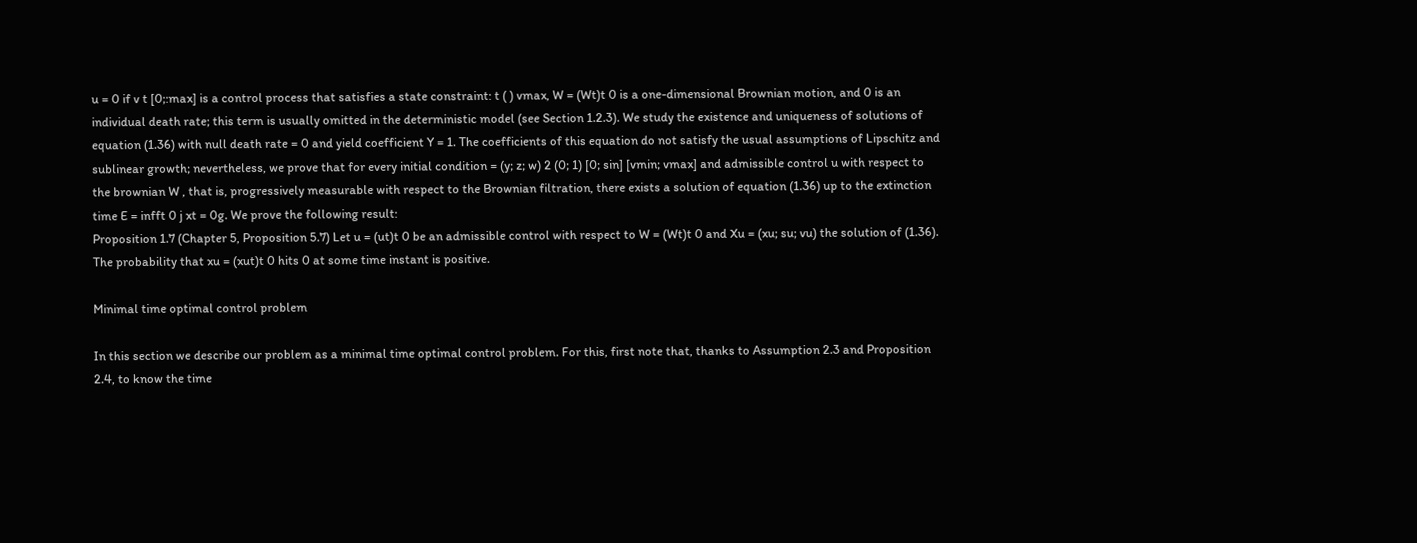u = 0 if v t [0;:max] is a control process that satisfies a state constraint: t ( ) vmax, W = (Wt)t 0 is a one-dimensional Brownian motion, and 0 is an individual death rate; this term is usually omitted in the deterministic model (see Section 1.2.3). We study the existence and uniqueness of solutions of equation (1.36) with null death rate = 0 and yield coefficient Y = 1. The coefficients of this equation do not satisfy the usual assumptions of Lipschitz and sublinear growth; nevertheless, we prove that for every initial condition = (y; z; w) 2 (0; 1) [0; sin] [vmin; vmax] and admissible control u with respect to the brownian W , that is, progressively measurable with respect to the Brownian filtration, there exists a solution of equation (1.36) up to the extinction time E = infft 0 j xt = 0g. We prove the following result:
Proposition 1.7 (Chapter 5, Proposition 5.7) Let u = (ut)t 0 be an admissible control with respect to W = (Wt)t 0 and Xu = (xu; su; vu) the solution of (1.36). The probability that xu = (xut)t 0 hits 0 at some time instant is positive.

Minimal time optimal control problem

In this section we describe our problem as a minimal time optimal control problem. For this, first note that, thanks to Assumption 2.3 and Proposition 2.4, to know the time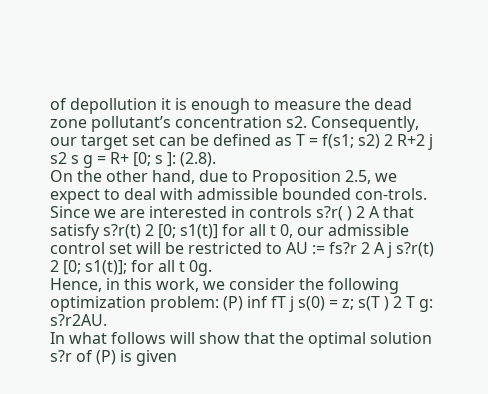of depollution it is enough to measure the dead zone pollutant’s concentration s2. Consequently, our target set can be defined as T = f(s1; s2) 2 R+2 j s2 s g = R+ [0; s ]: (2.8).
On the other hand, due to Proposition 2.5, we expect to deal with admissible bounded con-trols. Since we are interested in controls s?r( ) 2 A that satisfy s?r(t) 2 [0; s1(t)] for all t 0, our admissible control set will be restricted to AU := fs?r 2 A j s?r(t) 2 [0; s1(t)]; for all t 0g.
Hence, in this work, we consider the following optimization problem: (P) inf fT j s(0) = z; s(T ) 2 T g: s?r2AU.
In what follows will show that the optimal solution s?r of (P) is given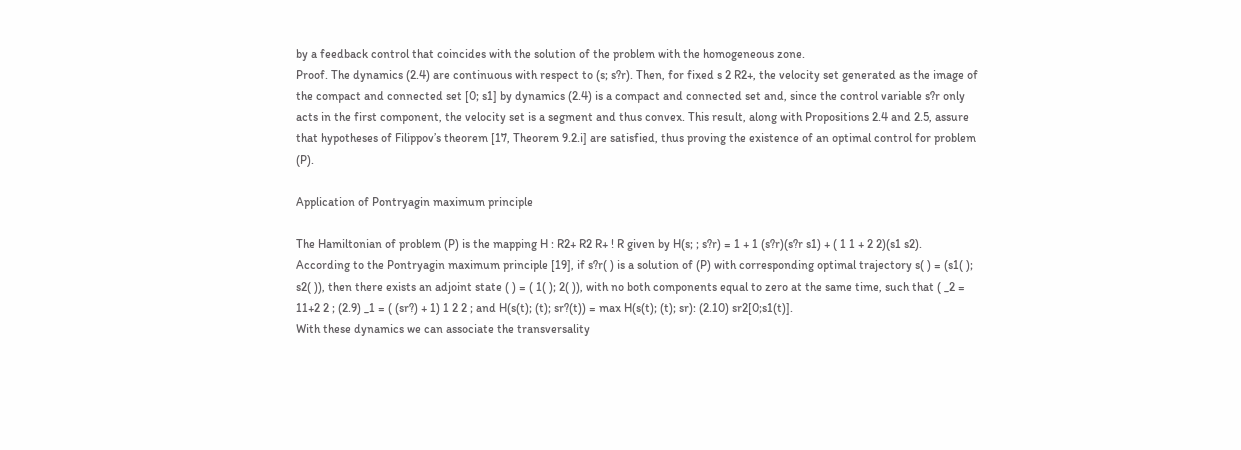by a feedback control that coincides with the solution of the problem with the homogeneous zone.
Proof. The dynamics (2.4) are continuous with respect to (s; s?r). Then, for fixed s 2 R2+, the velocity set generated as the image of the compact and connected set [0; s1] by dynamics (2.4) is a compact and connected set and, since the control variable s?r only acts in the first component, the velocity set is a segment and thus convex. This result, along with Propositions 2.4 and 2.5, assure that hypotheses of Filippov’s theorem [17, Theorem 9.2.i] are satisfied, thus proving the existence of an optimal control for problem (P).

Application of Pontryagin maximum principle

The Hamiltonian of problem (P) is the mapping H : R2+ R2 R+ ! R given by H(s; ; s?r) = 1 + 1 (s?r)(s?r s1) + ( 1 1 + 2 2)(s1 s2).
According to the Pontryagin maximum principle [19], if s?r( ) is a solution of (P) with corresponding optimal trajectory s( ) = (s1( ); s2( )), then there exists an adjoint state ( ) = ( 1( ); 2( )), with no both components equal to zero at the same time, such that ( _2 = 11+2 2 ; (2.9) _1 = ( (sr?) + 1) 1 2 2 ; and H(s(t); (t); sr?(t)) = max H(s(t); (t); sr): (2.10) sr2[0;s1(t)].
With these dynamics we can associate the transversality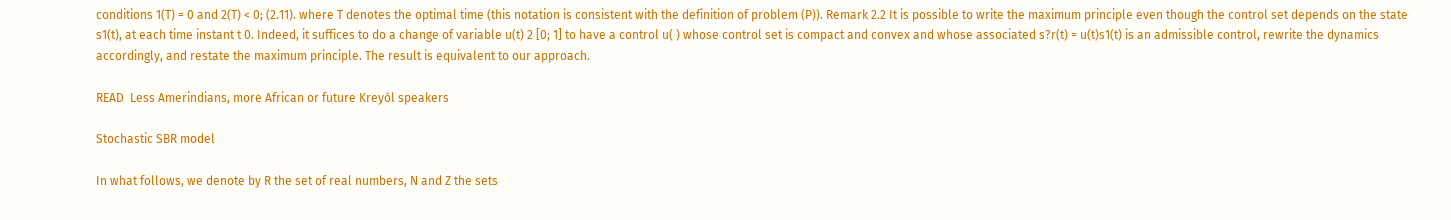conditions 1(T) = 0 and 2(T) < 0; (2.11). where T denotes the optimal time (this notation is consistent with the definition of problem (P)). Remark 2.2 It is possible to write the maximum principle even though the control set depends on the state s1(t), at each time instant t 0. Indeed, it suffices to do a change of variable u(t) 2 [0; 1] to have a control u( ) whose control set is compact and convex and whose associated s?r(t) = u(t)s1(t) is an admissible control, rewrite the dynamics accordingly, and restate the maximum principle. The result is equivalent to our approach.

READ  Less Amerindians, more African or future Kreyòl speakers

Stochastic SBR model

In what follows, we denote by R the set of real numbers, N and Z the sets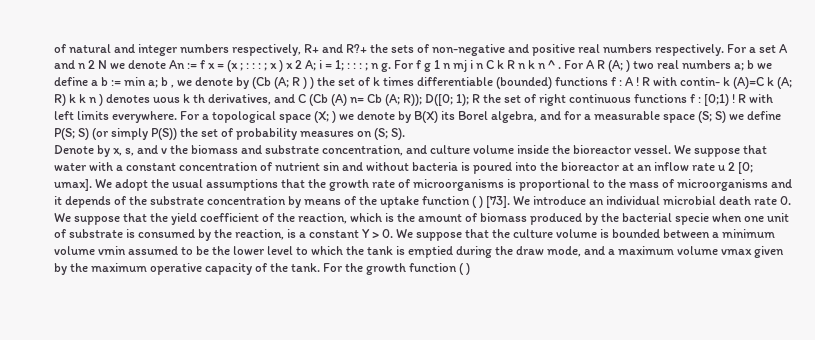of natural and integer numbers respectively, R+ and R?+ the sets of non-negative and positive real numbers respectively. For a set A and n 2 N we denote An := f x = (x ; : : : ; x ) x 2 A; i = 1; : : : ; n g. For f g 1 n mj i n C k R n k n ^ . For A R (A; ) two real numbers a; b we define a b := min a; b , we denote by (Cb (A; R ) ) the set of k times differentiable (bounded) functions f : A ! R with contin- k (A)=C k (A; R) k k n ) denotes uous k th derivatives, and C (Cb (A) n= Cb (A; R)); D([0; 1); R the set of right continuous functions f : [0;1) ! R with left limits everywhere. For a topological space (X; ) we denote by B(X) its Borel algebra, and for a measurable space (S; S) we define P(S; S) (or simply P(S)) the set of probability measures on (S; S).
Denote by x, s, and v the biomass and substrate concentration, and culture volume inside the bioreactor vessel. We suppose that water with a constant concentration of nutrient sin and without bacteria is poured into the bioreactor at an inflow rate u 2 [0; umax]. We adopt the usual assumptions that the growth rate of microorganisms is proportional to the mass of microorganisms and it depends of the substrate concentration by means of the uptake function ( ) [73]. We introduce an individual microbial death rate 0. We suppose that the yield coefficient of the reaction, which is the amount of biomass produced by the bacterial specie when one unit of substrate is consumed by the reaction, is a constant Y > 0. We suppose that the culture volume is bounded between a minimum volume vmin assumed to be the lower level to which the tank is emptied during the draw mode, and a maximum volume vmax given by the maximum operative capacity of the tank. For the growth function ( )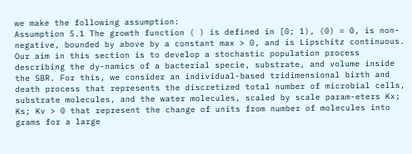we make the following assumption:
Assumption 5.1 The growth function ( ) is defined in [0; 1), (0) = 0, is non-negative, bounded by above by a constant max > 0, and is Lipschitz continuous.
Our aim in this section is to develop a stochastic population process describing the dy-namics of a bacterial specie, substrate, and volume inside the SBR. For this, we consider an individual-based tridimensional birth and death process that represents the discretized total number of microbial cells, substrate molecules, and the water molecules, scaled by scale param-eters Kx; Ks; Kv > 0 that represent the change of units from number of molecules into grams for a large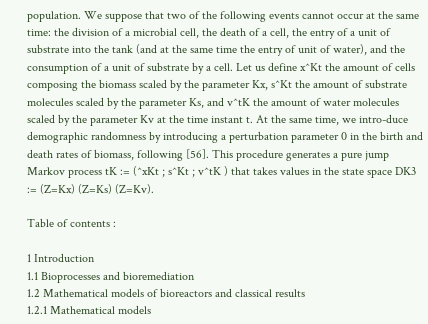population. We suppose that two of the following events cannot occur at the same time: the division of a microbial cell, the death of a cell, the entry of a unit of substrate into the tank (and at the same time the entry of unit of water), and the consumption of a unit of substrate by a cell. Let us define x^Kt the amount of cells composing the biomass scaled by the parameter Kx, s^Kt the amount of substrate molecules scaled by the parameter Ks, and v^tK the amount of water molecules scaled by the parameter Kv at the time instant t. At the same time, we intro-duce demographic randomness by introducing a perturbation parameter 0 in the birth and death rates of biomass, following [56]. This procedure generates a pure jump Markov process tK := (^xKt ; s^Kt ; v^tK ) that takes values in the state space DK3 := (Z=Kx) (Z=Ks) (Z=Kv).

Table of contents :

1 Introduction
1.1 Bioprocesses and bioremediation
1.2 Mathematical models of bioreactors and classical results
1.2.1 Mathematical models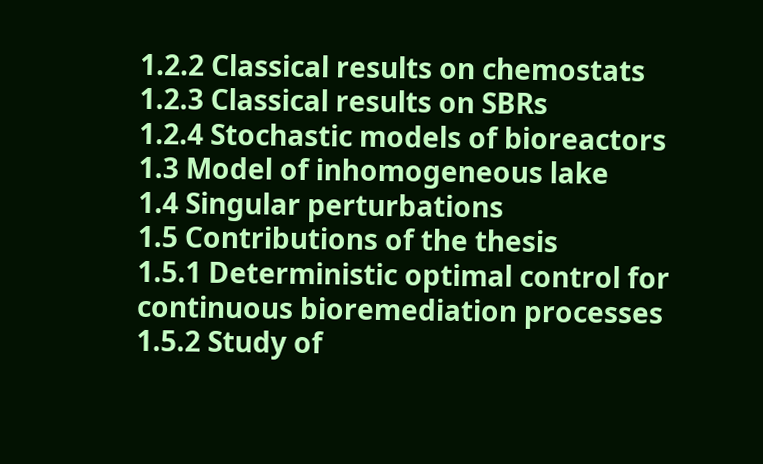1.2.2 Classical results on chemostats
1.2.3 Classical results on SBRs
1.2.4 Stochastic models of bioreactors
1.3 Model of inhomogeneous lake
1.4 Singular perturbations
1.5 Contributions of the thesis
1.5.1 Deterministic optimal control for continuous bioremediation processes
1.5.2 Study of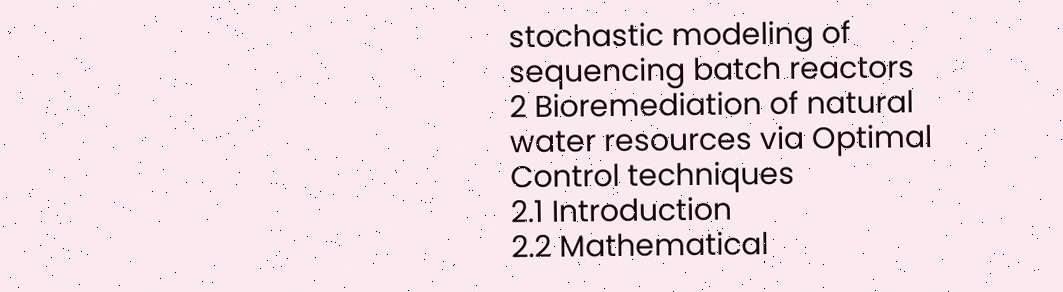stochastic modeling of sequencing batch reactors
2 Bioremediation of natural water resources via Optimal Control techniques
2.1 Introduction
2.2 Mathematical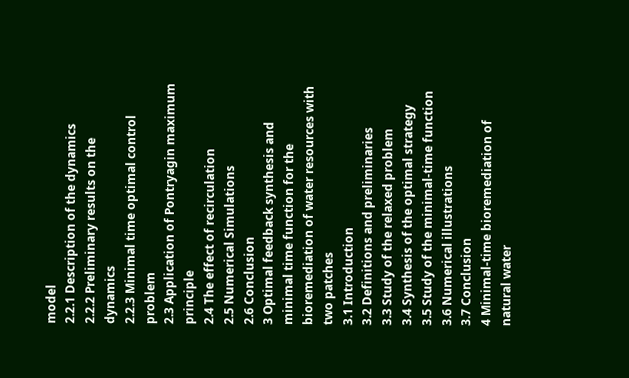model
2.2.1 Description of the dynamics
2.2.2 Preliminary results on the dynamics
2.2.3 Minimal time optimal control problem
2.3 Application of Pontryagin maximum principle
2.4 The effect of recirculation
2.5 Numerical Simulations
2.6 Conclusion
3 Optimal feedback synthesis and minimal time function for the bioremediation of water resources with two patches
3.1 Introduction
3.2 Definitions and preliminaries
3.3 Study of the relaxed problem
3.4 Synthesis of the optimal strategy
3.5 Study of the minimal-time function
3.6 Numerical illustrations
3.7 Conclusion
4 Minimal-time bioremediation of natural water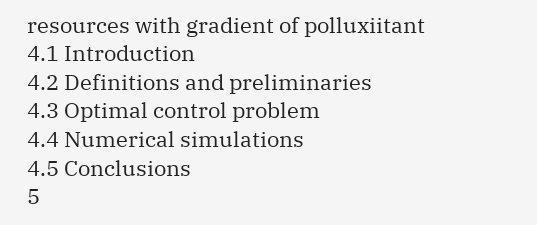resources with gradient of polluxiitant
4.1 Introduction
4.2 Definitions and preliminaries
4.3 Optimal control problem
4.4 Numerical simulations
4.5 Conclusions
5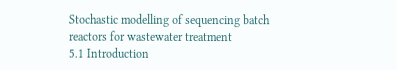Stochastic modelling of sequencing batch reactors for wastewater treatment
5.1 Introduction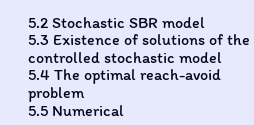5.2 Stochastic SBR model
5.3 Existence of solutions of the controlled stochastic model
5.4 The optimal reach-avoid problem
5.5 Numerical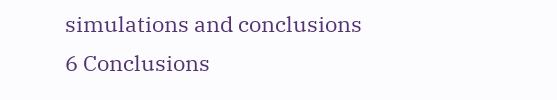simulations and conclusions
6 Conclusions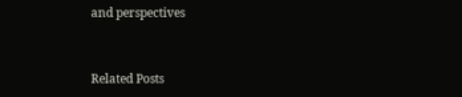and perspectives


Related Posts